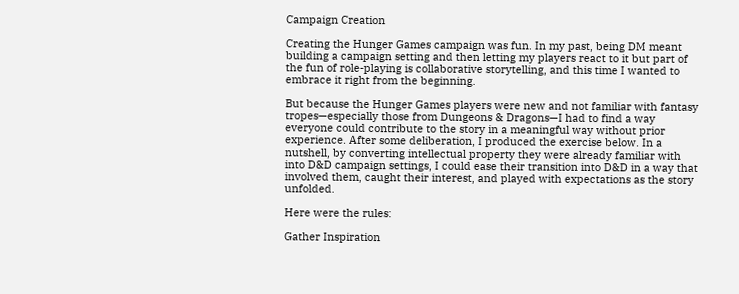Campaign Creation

Creating the Hunger Games campaign was fun. In my past, being DM meant building a campaign setting and then letting my players react to it but part of the fun of role-playing is collaborative storytelling, and this time I wanted to embrace it right from the beginning.

But because the Hunger Games players were new and not familiar with fantasy tropes—especially those from Dungeons & Dragons—I had to find a way everyone could contribute to the story in a meaningful way without prior experience. After some deliberation, I produced the exercise below. In a nutshell, by converting intellectual property they were already familiar with into D&D campaign settings, I could ease their transition into D&D in a way that involved them, caught their interest, and played with expectations as the story unfolded.

Here were the rules:

Gather Inspiration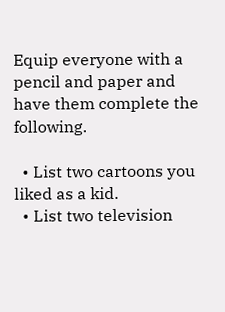Equip everyone with a pencil and paper and have them complete the following.

  • List two cartoons you liked as a kid.
  • List two television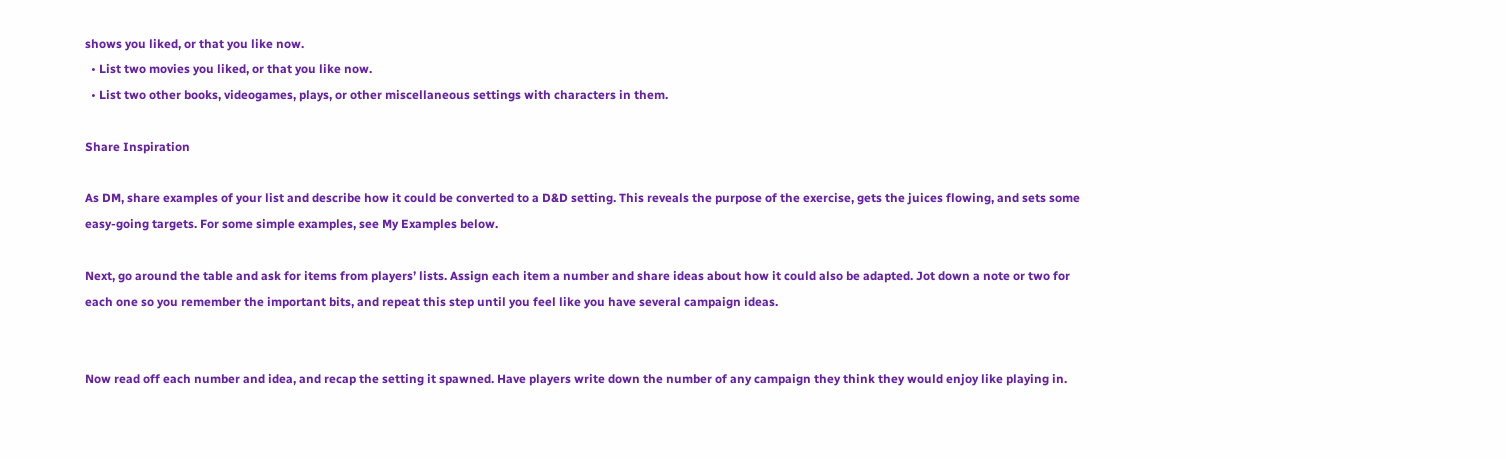shows you liked, or that you like now.
  • List two movies you liked, or that you like now.
  • List two other books, videogames, plays, or other miscellaneous settings with characters in them.

Share Inspiration

As DM, share examples of your list and describe how it could be converted to a D&D setting. This reveals the purpose of the exercise, gets the juices flowing, and sets some easy-going targets. For some simple examples, see My Examples below.

Next, go around the table and ask for items from players’ lists. Assign each item a number and share ideas about how it could also be adapted. Jot down a note or two for each one so you remember the important bits, and repeat this step until you feel like you have several campaign ideas.


Now read off each number and idea, and recap the setting it spawned. Have players write down the number of any campaign they think they would enjoy like playing in.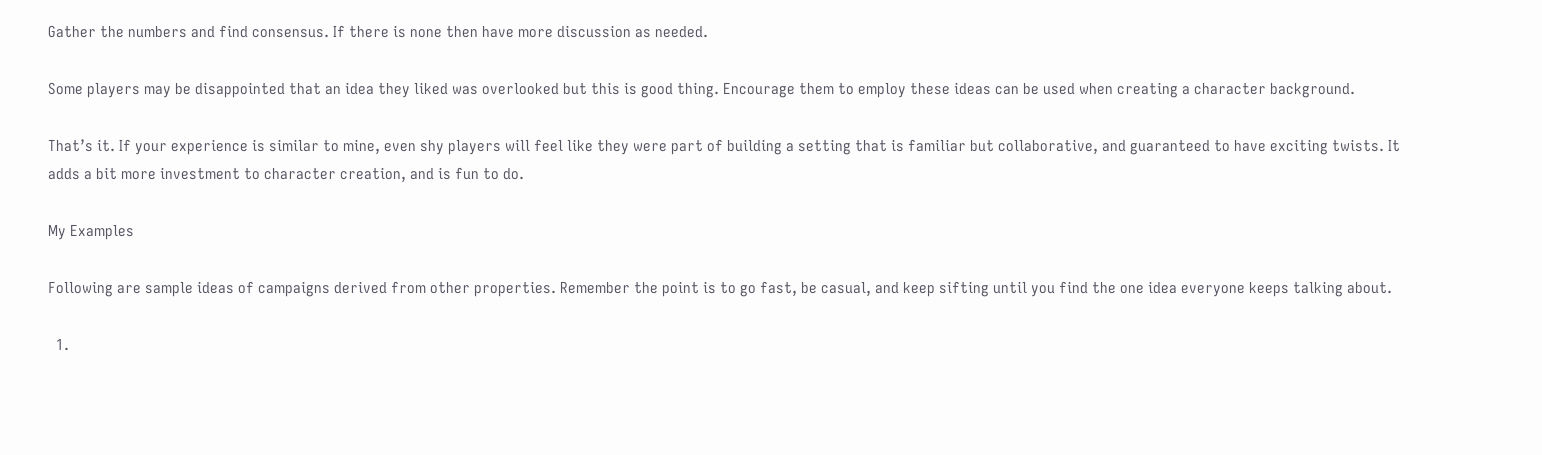Gather the numbers and find consensus. If there is none then have more discussion as needed.

Some players may be disappointed that an idea they liked was overlooked but this is good thing. Encourage them to employ these ideas can be used when creating a character background.

That’s it. If your experience is similar to mine, even shy players will feel like they were part of building a setting that is familiar but collaborative, and guaranteed to have exciting twists. It adds a bit more investment to character creation, and is fun to do.

My Examples

Following are sample ideas of campaigns derived from other properties. Remember the point is to go fast, be casual, and keep sifting until you find the one idea everyone keeps talking about.

  1.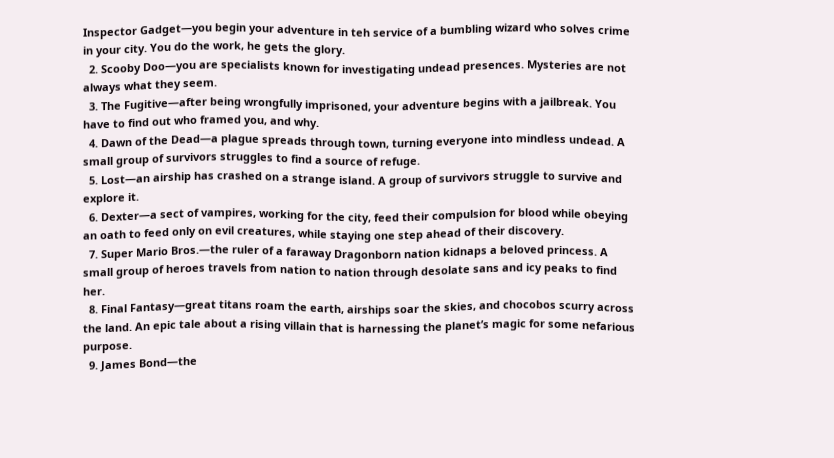Inspector Gadget—you begin your adventure in teh service of a bumbling wizard who solves crime in your city. You do the work, he gets the glory.
  2. Scooby Doo—you are specialists known for investigating undead presences. Mysteries are not always what they seem.
  3. The Fugitive—after being wrongfully imprisoned, your adventure begins with a jailbreak. You have to find out who framed you, and why.
  4. Dawn of the Dead—a plague spreads through town, turning everyone into mindless undead. A small group of survivors struggles to find a source of refuge.
  5. Lost—an airship has crashed on a strange island. A group of survivors struggle to survive and explore it.
  6. Dexter—a sect of vampires, working for the city, feed their compulsion for blood while obeying an oath to feed only on evil creatures, while staying one step ahead of their discovery.
  7. Super Mario Bros.—the ruler of a faraway Dragonborn nation kidnaps a beloved princess. A small group of heroes travels from nation to nation through desolate sans and icy peaks to find her.
  8. Final Fantasy—great titans roam the earth, airships soar the skies, and chocobos scurry across the land. An epic tale about a rising villain that is harnessing the planet’s magic for some nefarious purpose.
  9. James Bond—the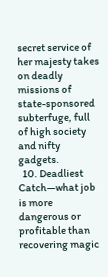secret service of her majesty takes on deadly missions of state-sponsored subterfuge, full of high society and nifty gadgets.
  10. Deadliest Catch—what job is more dangerous or profitable than recovering magic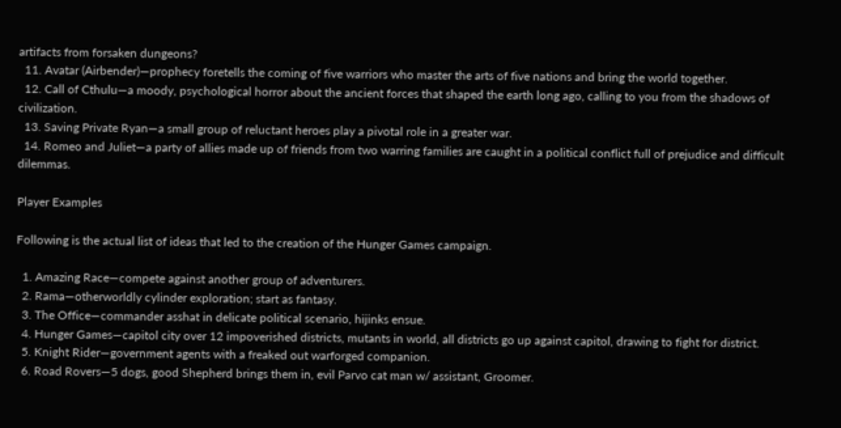artifacts from forsaken dungeons?
  11. Avatar (Airbender)—prophecy foretells the coming of five warriors who master the arts of five nations and bring the world together.
  12. Call of Cthulu—a moody, psychological horror about the ancient forces that shaped the earth long ago, calling to you from the shadows of civilization.
  13. Saving Private Ryan—a small group of reluctant heroes play a pivotal role in a greater war.
  14. Romeo and Juliet—a party of allies made up of friends from two warring families are caught in a political conflict full of prejudice and difficult dilemmas.

Player Examples

Following is the actual list of ideas that led to the creation of the Hunger Games campaign.

  1. Amazing Race—compete against another group of adventurers.
  2. Rama—otherworldly cylinder exploration; start as fantasy.
  3. The Office—commander asshat in delicate political scenario, hijinks ensue.
  4. Hunger Games—capitol city over 12 impoverished districts, mutants in world, all districts go up against capitol, drawing to fight for district.
  5. Knight Rider—government agents with a freaked out warforged companion.
  6. Road Rovers—5 dogs, good Shepherd brings them in, evil Parvo cat man w/ assistant, Groomer.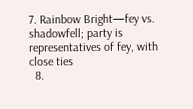7. Rainbow Bright—fey vs. shadowfell; party is representatives of fey, with close ties
  8.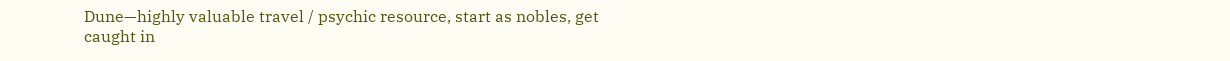Dune—highly valuable travel / psychic resource, start as nobles, get caught in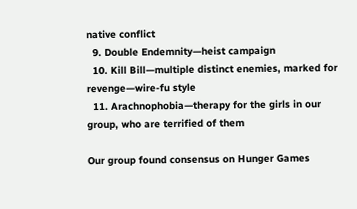native conflict
  9. Double Endemnity—heist campaign
  10. Kill Bill—multiple distinct enemies, marked for revenge—wire-fu style
  11. Arachnophobia—therapy for the girls in our group, who are terrified of them

Our group found consensus on Hunger Games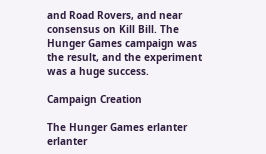and Road Rovers, and near consensus on Kill Bill. The Hunger Games campaign was the result, and the experiment was a huge success.

Campaign Creation

The Hunger Games erlanter erlanter